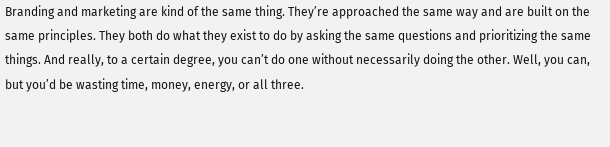Branding and marketing are kind of the same thing. They’re approached the same way and are built on the same principles. They both do what they exist to do by asking the same questions and prioritizing the same things. And really, to a certain degree, you can’t do one without necessarily doing the other. Well, you can, but you’d be wasting time, money, energy, or all three.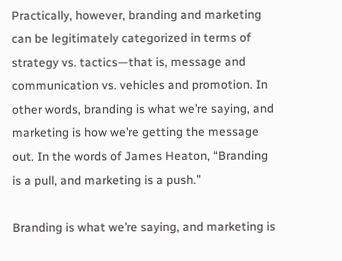Practically, however, branding and marketing can be legitimately categorized in terms of strategy vs. tactics—that is, message and communication vs. vehicles and promotion. In other words, branding is what we’re saying, and marketing is how we’re getting the message out. In the words of James Heaton, “Branding is a pull, and marketing is a push.”

Branding is what we’re saying, and marketing is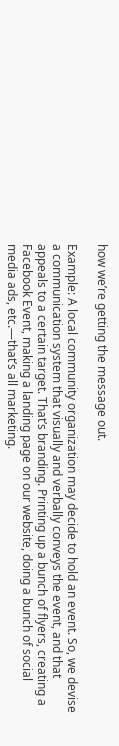how we’re getting the message out.

Example: A local community organization may decide to hold an event. So, we devise a communication system that visually and verbally conveys the event, and that appeals to a certain target. That’s branding. Printing up a bunch of flyers, creating a Facebook Event, making a landing page on our website, doing a bunch of social media ads, etc.—that’s all marketing.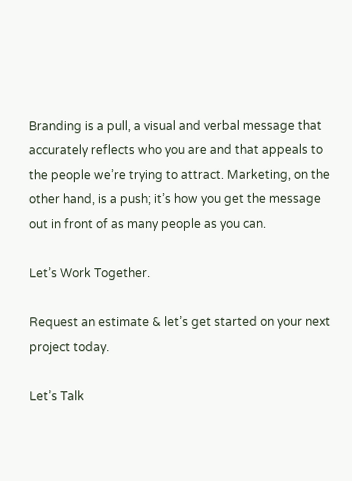Branding is a pull, a visual and verbal message that accurately reflects who you are and that appeals to the people we’re trying to attract. Marketing, on the other hand, is a push; it’s how you get the message out in front of as many people as you can.

Let’s Work Together.

Request an estimate & let’s get started on your next project today.

Let’s Talk